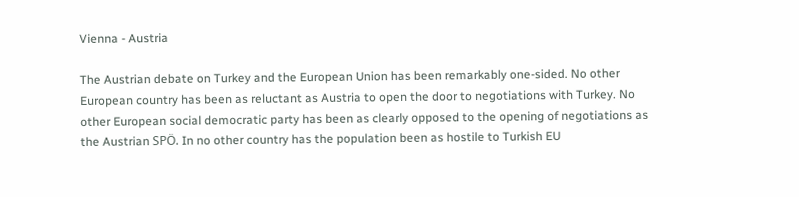Vienna - Austria

The Austrian debate on Turkey and the European Union has been remarkably one-sided. No other European country has been as reluctant as Austria to open the door to negotiations with Turkey. No other European social democratic party has been as clearly opposed to the opening of negotiations as the Austrian SPÖ. In no other country has the population been as hostile to Turkish EU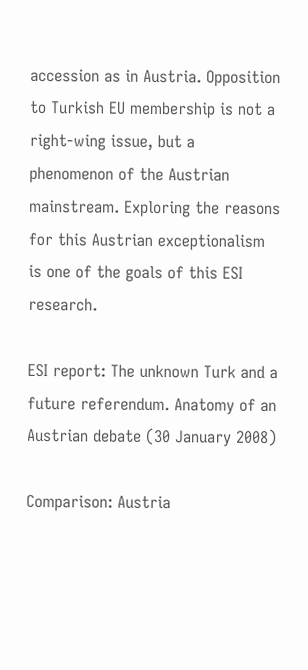accession as in Austria. Opposition to Turkish EU membership is not a right-wing issue, but a phenomenon of the Austrian mainstream. Exploring the reasons for this Austrian exceptionalism is one of the goals of this ESI research.

ESI report: The unknown Turk and a future referendum. Anatomy of an Austrian debate (30 January 2008)

Comparison: Austria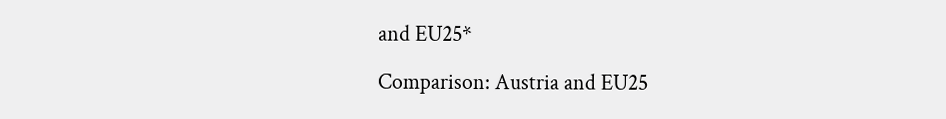and EU25*

Comparison: Austria and EU25